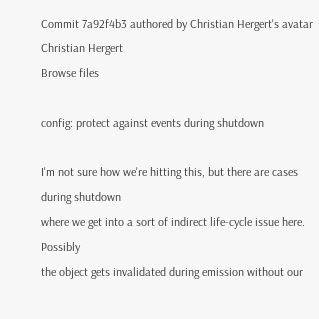Commit 7a92f4b3 authored by Christian Hergert's avatar Christian Hergert
Browse files

config: protect against events during shutdown

I'm not sure how we're hitting this, but there are cases during shutdown
where we get into a sort of indirect life-cycle issue here. Possibly
the object gets invalidated during emission without our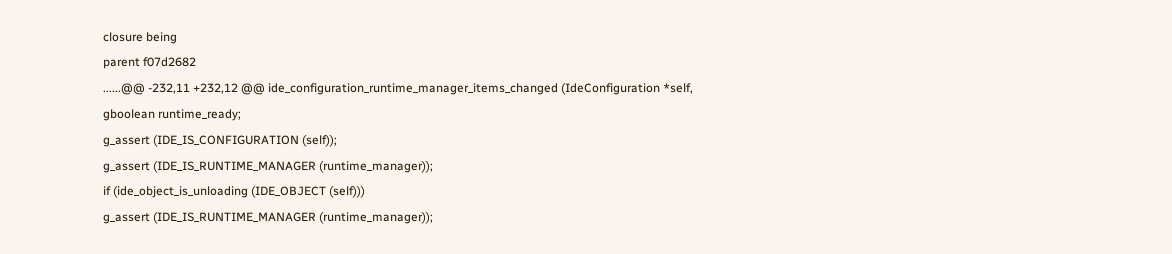closure being
parent f07d2682
......@@ -232,11 +232,12 @@ ide_configuration_runtime_manager_items_changed (IdeConfiguration *self,
gboolean runtime_ready;
g_assert (IDE_IS_CONFIGURATION (self));
g_assert (IDE_IS_RUNTIME_MANAGER (runtime_manager));
if (ide_object_is_unloading (IDE_OBJECT (self)))
g_assert (IDE_IS_RUNTIME_MANAGER (runtime_manager));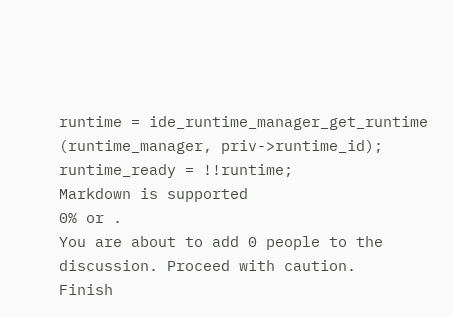runtime = ide_runtime_manager_get_runtime (runtime_manager, priv->runtime_id);
runtime_ready = !!runtime;
Markdown is supported
0% or .
You are about to add 0 people to the discussion. Proceed with caution.
Finish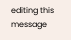editing this message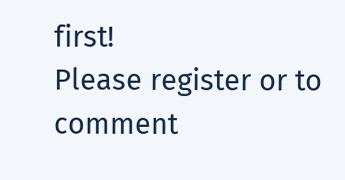first!
Please register or to comment